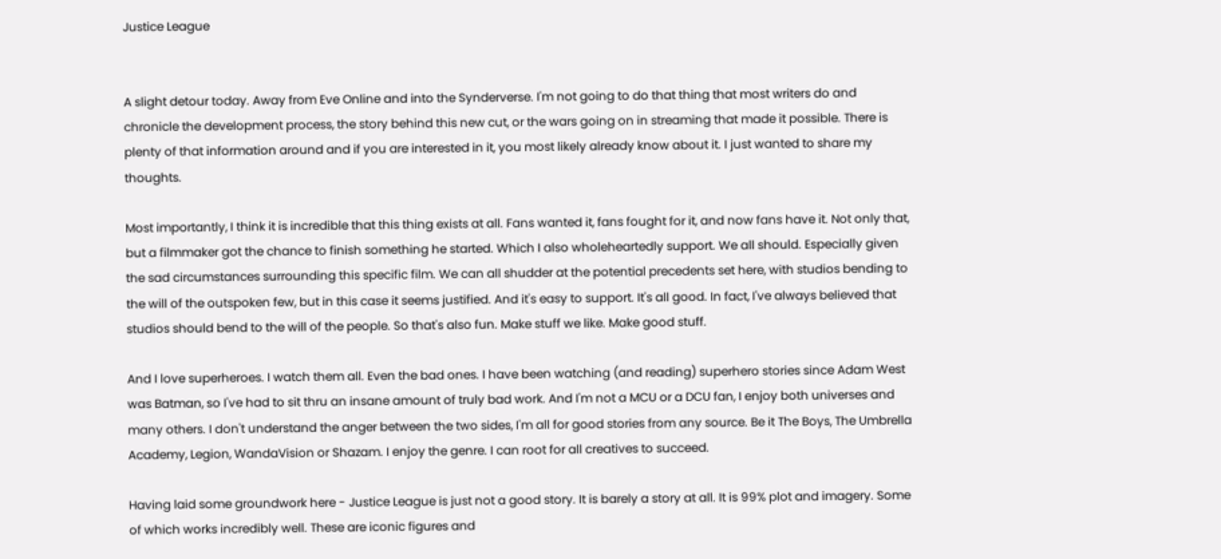Justice League


A slight detour today. Away from Eve Online and into the Synderverse. I'm not going to do that thing that most writers do and chronicle the development process, the story behind this new cut, or the wars going on in streaming that made it possible. There is plenty of that information around and if you are interested in it, you most likely already know about it. I just wanted to share my thoughts.

Most importantly, I think it is incredible that this thing exists at all. Fans wanted it, fans fought for it, and now fans have it. Not only that, but a filmmaker got the chance to finish something he started. Which I also wholeheartedly support. We all should. Especially given the sad circumstances surrounding this specific film. We can all shudder at the potential precedents set here, with studios bending to the will of the outspoken few, but in this case it seems justified. And it's easy to support. It's all good. In fact, I've always believed that studios should bend to the will of the people. So that's also fun. Make stuff we like. Make good stuff.

And I love superheroes. I watch them all. Even the bad ones. I have been watching (and reading) superhero stories since Adam West was Batman, so I've had to sit thru an insane amount of truly bad work. And I'm not a MCU or a DCU fan, I enjoy both universes and many others. I don't understand the anger between the two sides, I'm all for good stories from any source. Be it The Boys, The Umbrella Academy, Legion, WandaVision or Shazam. I enjoy the genre. I can root for all creatives to succeed.

Having laid some groundwork here - Justice League is just not a good story. It is barely a story at all. It is 99% plot and imagery. Some of which works incredibly well. These are iconic figures and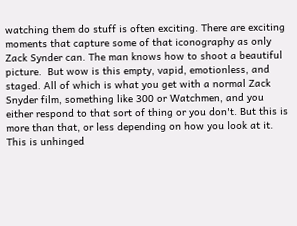watching them do stuff is often exciting. There are exciting moments that capture some of that iconography as only Zack Synder can. The man knows how to shoot a beautiful picture.  But wow is this empty, vapid, emotionless, and staged. All of which is what you get with a normal Zack Snyder film, something like 300 or Watchmen, and you either respond to that sort of thing or you don't. But this is more than that, or less depending on how you look at it. This is unhinged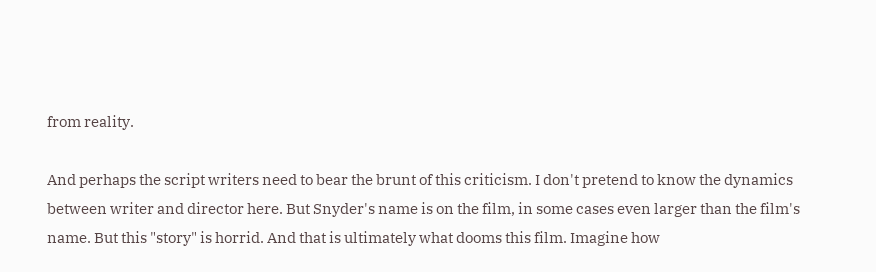from reality.

And perhaps the script writers need to bear the brunt of this criticism. I don't pretend to know the dynamics between writer and director here. But Snyder's name is on the film, in some cases even larger than the film's name. But this "story" is horrid. And that is ultimately what dooms this film. Imagine how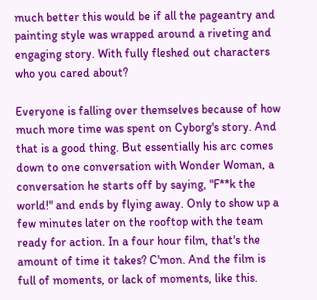much better this would be if all the pageantry and painting style was wrapped around a riveting and engaging story. With fully fleshed out characters who you cared about?

Everyone is falling over themselves because of how much more time was spent on Cyborg's story. And that is a good thing. But essentially his arc comes down to one conversation with Wonder Woman, a conversation he starts off by saying, "F**k the world!" and ends by flying away. Only to show up a few minutes later on the rooftop with the team ready for action. In a four hour film, that's the amount of time it takes? C'mon. And the film is full of moments, or lack of moments, like this.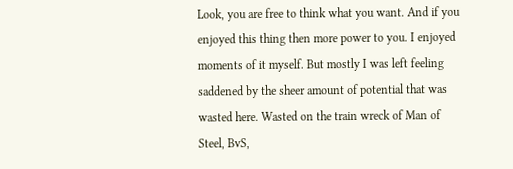Look, you are free to think what you want. And if you enjoyed this thing then more power to you. I enjoyed moments of it myself. But mostly I was left feeling saddened by the sheer amount of potential that was wasted here. Wasted on the train wreck of Man of Steel, BvS,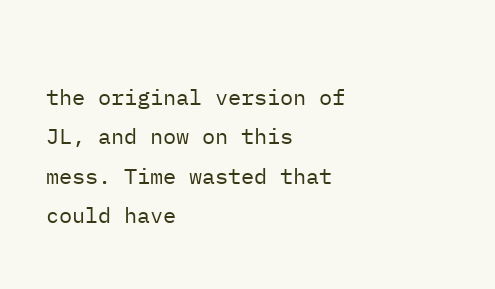the original version of JL, and now on this mess. Time wasted that could have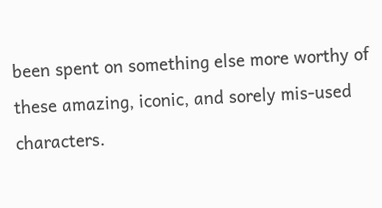been spent on something else more worthy of these amazing, iconic, and sorely mis-used characters.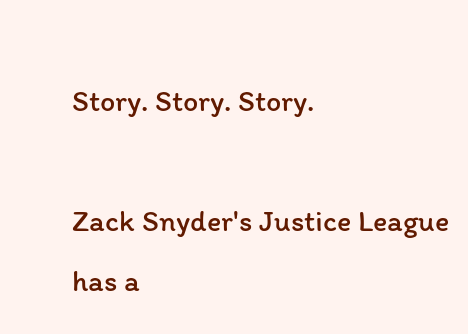Story. Story. Story.

Zack Snyder's Justice League has a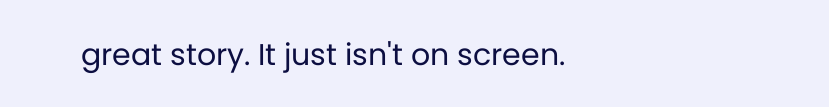great story. It just isn't on screen.